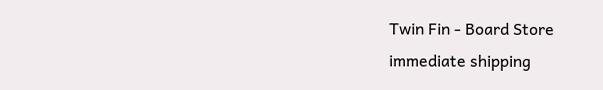Twin Fin - Board Store
immediate shipping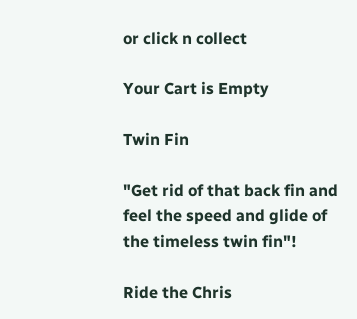or click n collect

Your Cart is Empty

Twin Fin

"Get rid of that back fin and feel the speed and glide of the timeless twin fin"!

Ride the Chris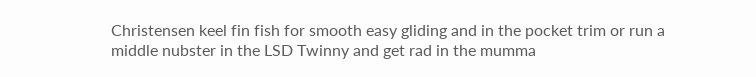Christensen keel fin fish for smooth easy gliding and in the pocket trim or run a middle nubster in the LSD Twinny and get rad in the mumma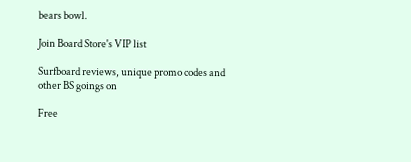bears bowl.

Join Board Store's VIP list

Surfboard reviews, unique promo codes and other BS goings on

Free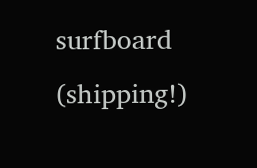surfboard (shipping!)